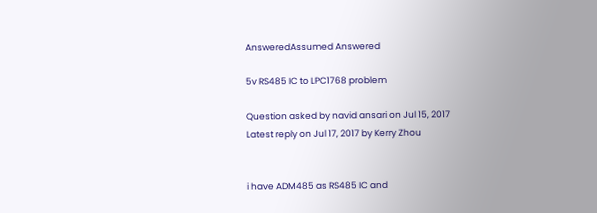AnsweredAssumed Answered

5v RS485 IC to LPC1768 problem

Question asked by navid ansari on Jul 15, 2017
Latest reply on Jul 17, 2017 by Kerry Zhou


i have ADM485 as RS485 IC and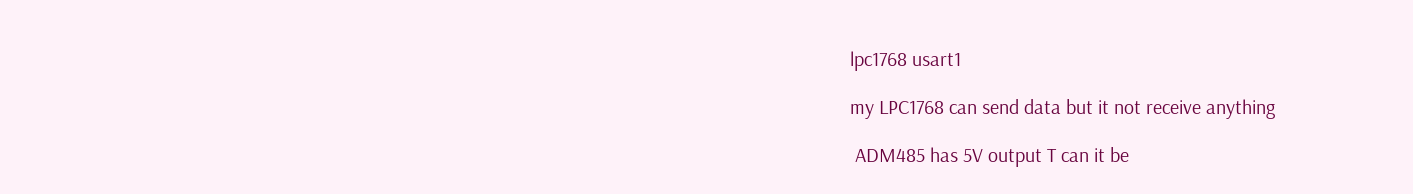lpc1768 usart1

my LPC1768 can send data but it not receive anything

 ADM485 has 5V output T can it be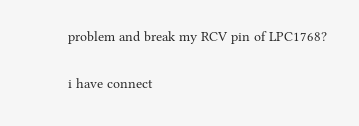problem and break my RCV pin of LPC1768?

i have connect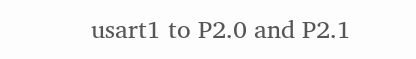usart1 to P2.0 and P2.1